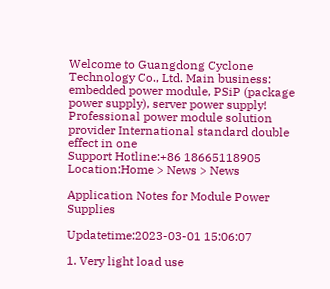Welcome to Guangdong Cyclone Technology Co., Ltd. Main business: embedded power module, PSiP (package power supply), server power supply!
Professional power module solution provider International standard double effect in one
Support Hotline:+86 18665118905
Location:Home > News > News

Application Notes for Module Power Supplies

Updatetime:2023-03-01 15:06:07

1. Very light load use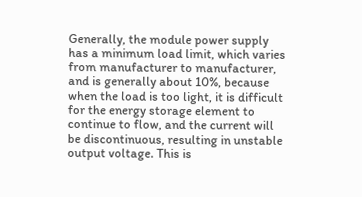Generally, the module power supply has a minimum load limit, which varies from manufacturer to manufacturer, and is generally about 10%, because when the load is too light, it is difficult for the energy storage element to continue to flow, and the current will be discontinuous, resulting in unstable output voltage. This is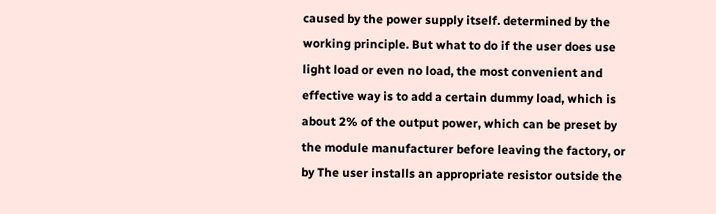caused by the power supply itself. determined by the working principle. But what to do if the user does use light load or even no load, the most convenient and effective way is to add a certain dummy load, which is about 2% of the output power, which can be preset by the module manufacturer before leaving the factory, or by The user installs an appropriate resistor outside the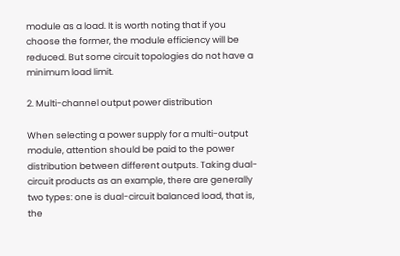module as a load. It is worth noting that if you choose the former, the module efficiency will be reduced. But some circuit topologies do not have a minimum load limit.

2. Multi-channel output power distribution

When selecting a power supply for a multi-output module, attention should be paid to the power distribution between different outputs. Taking dual-circuit products as an example, there are generally two types: one is dual-circuit balanced load, that is, the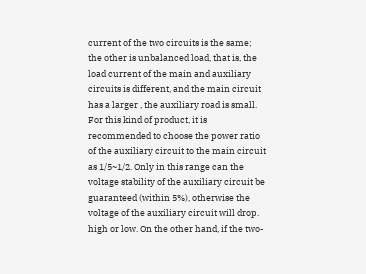current of the two circuits is the same; the other is unbalanced load, that is, the load current of the main and auxiliary circuits is different, and the main circuit has a larger , the auxiliary road is small. For this kind of product, it is recommended to choose the power ratio of the auxiliary circuit to the main circuit as 1/5~1/2. Only in this range can the voltage stability of the auxiliary circuit be guaranteed (within 5%), otherwise the voltage of the auxiliary circuit will drop. high or low. On the other hand, if the two-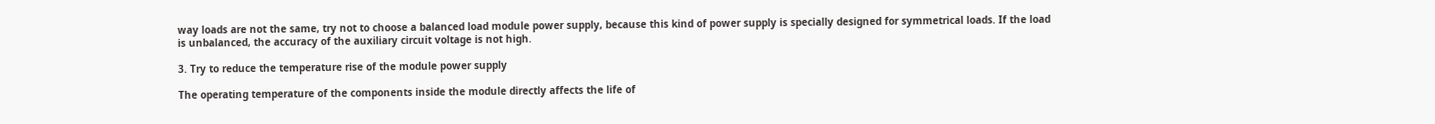way loads are not the same, try not to choose a balanced load module power supply, because this kind of power supply is specially designed for symmetrical loads. If the load is unbalanced, the accuracy of the auxiliary circuit voltage is not high.

3. Try to reduce the temperature rise of the module power supply

The operating temperature of the components inside the module directly affects the life of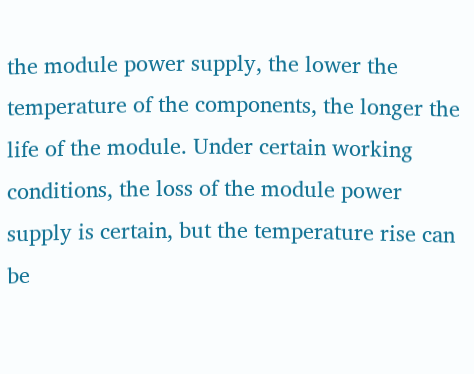the module power supply, the lower the temperature of the components, the longer the life of the module. Under certain working conditions, the loss of the module power supply is certain, but the temperature rise can be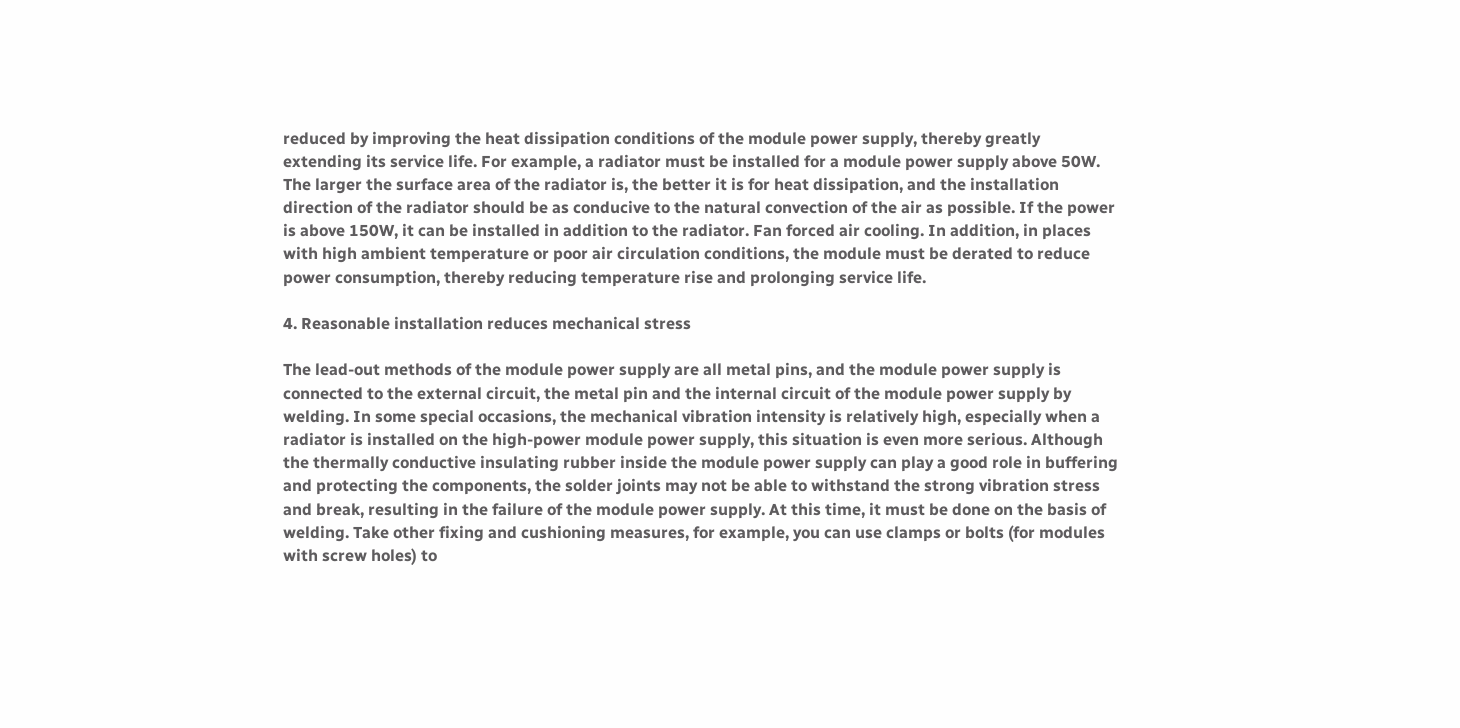reduced by improving the heat dissipation conditions of the module power supply, thereby greatly extending its service life. For example, a radiator must be installed for a module power supply above 50W. The larger the surface area of the radiator is, the better it is for heat dissipation, and the installation direction of the radiator should be as conducive to the natural convection of the air as possible. If the power is above 150W, it can be installed in addition to the radiator. Fan forced air cooling. In addition, in places with high ambient temperature or poor air circulation conditions, the module must be derated to reduce power consumption, thereby reducing temperature rise and prolonging service life.

4. Reasonable installation reduces mechanical stress

The lead-out methods of the module power supply are all metal pins, and the module power supply is connected to the external circuit, the metal pin and the internal circuit of the module power supply by welding. In some special occasions, the mechanical vibration intensity is relatively high, especially when a radiator is installed on the high-power module power supply, this situation is even more serious. Although the thermally conductive insulating rubber inside the module power supply can play a good role in buffering and protecting the components, the solder joints may not be able to withstand the strong vibration stress and break, resulting in the failure of the module power supply. At this time, it must be done on the basis of welding. Take other fixing and cushioning measures, for example, you can use clamps or bolts (for modules with screw holes) to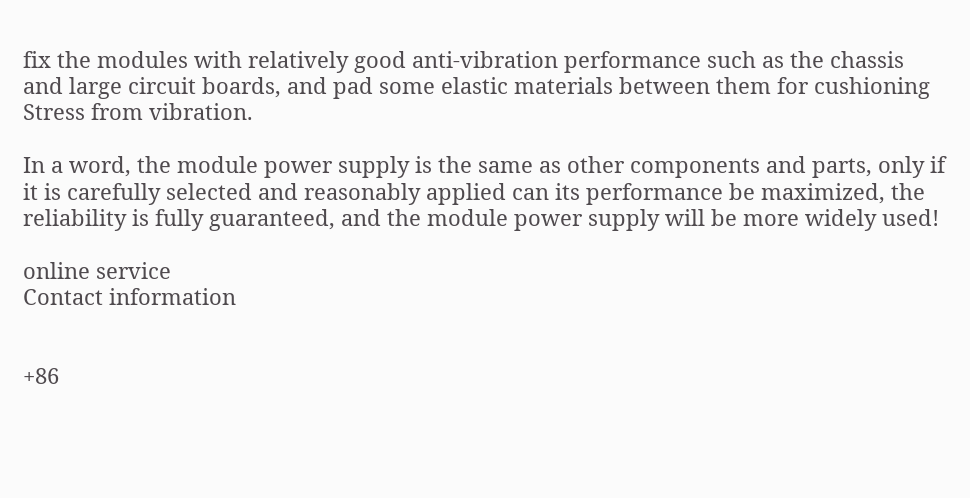fix the modules with relatively good anti-vibration performance such as the chassis and large circuit boards, and pad some elastic materials between them for cushioning Stress from vibration.

In a word, the module power supply is the same as other components and parts, only if it is carefully selected and reasonably applied can its performance be maximized, the reliability is fully guaranteed, and the module power supply will be more widely used!

online service
Contact information


+86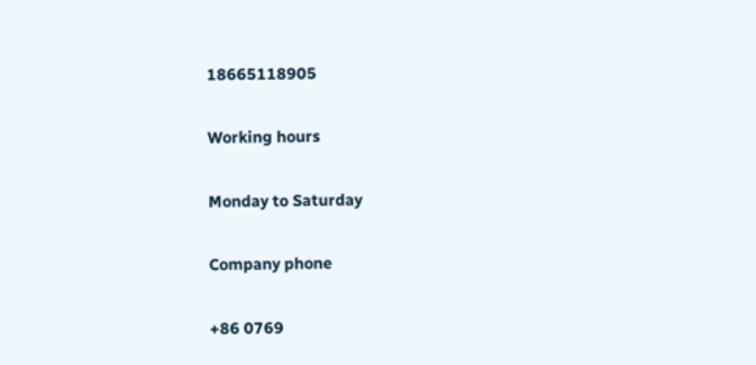18665118905

Working hours

Monday to Saturday

Company phone

+86 0769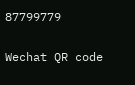87799779

Wechat QR code